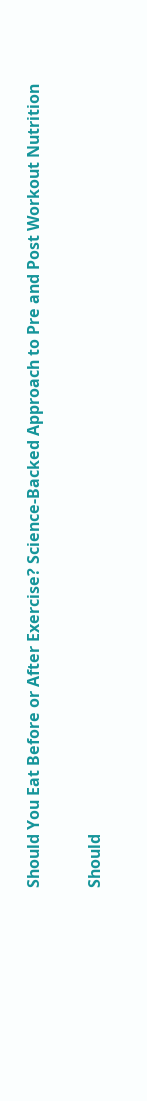Should You Eat Before or After Exercise? Science-Backed Approach to Pre and Post Workout Nutrition

Should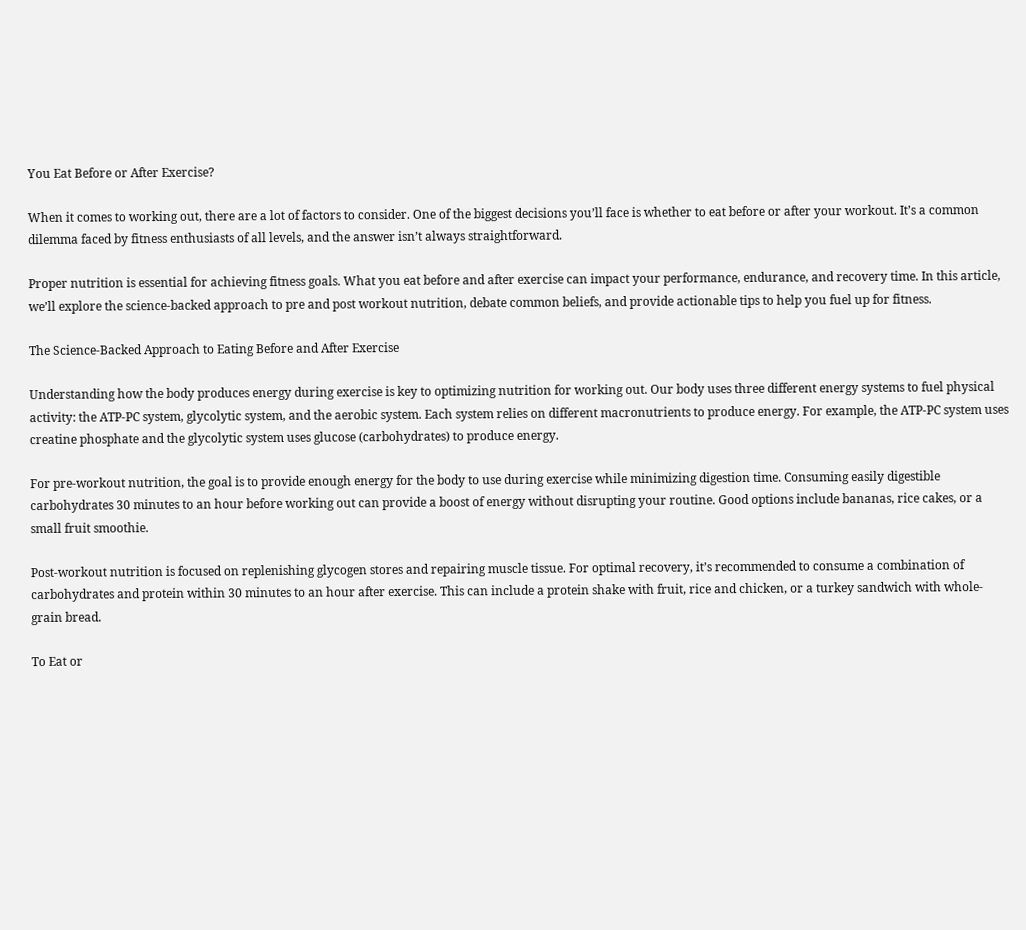You Eat Before or After Exercise?

When it comes to working out, there are a lot of factors to consider. One of the biggest decisions you’ll face is whether to eat before or after your workout. It’s a common dilemma faced by fitness enthusiasts of all levels, and the answer isn’t always straightforward.

Proper nutrition is essential for achieving fitness goals. What you eat before and after exercise can impact your performance, endurance, and recovery time. In this article, we’ll explore the science-backed approach to pre and post workout nutrition, debate common beliefs, and provide actionable tips to help you fuel up for fitness.

The Science-Backed Approach to Eating Before and After Exercise

Understanding how the body produces energy during exercise is key to optimizing nutrition for working out. Our body uses three different energy systems to fuel physical activity: the ATP-PC system, glycolytic system, and the aerobic system. Each system relies on different macronutrients to produce energy. For example, the ATP-PC system uses creatine phosphate and the glycolytic system uses glucose (carbohydrates) to produce energy.

For pre-workout nutrition, the goal is to provide enough energy for the body to use during exercise while minimizing digestion time. Consuming easily digestible carbohydrates 30 minutes to an hour before working out can provide a boost of energy without disrupting your routine. Good options include bananas, rice cakes, or a small fruit smoothie.

Post-workout nutrition is focused on replenishing glycogen stores and repairing muscle tissue. For optimal recovery, it’s recommended to consume a combination of carbohydrates and protein within 30 minutes to an hour after exercise. This can include a protein shake with fruit, rice and chicken, or a turkey sandwich with whole-grain bread.

To Eat or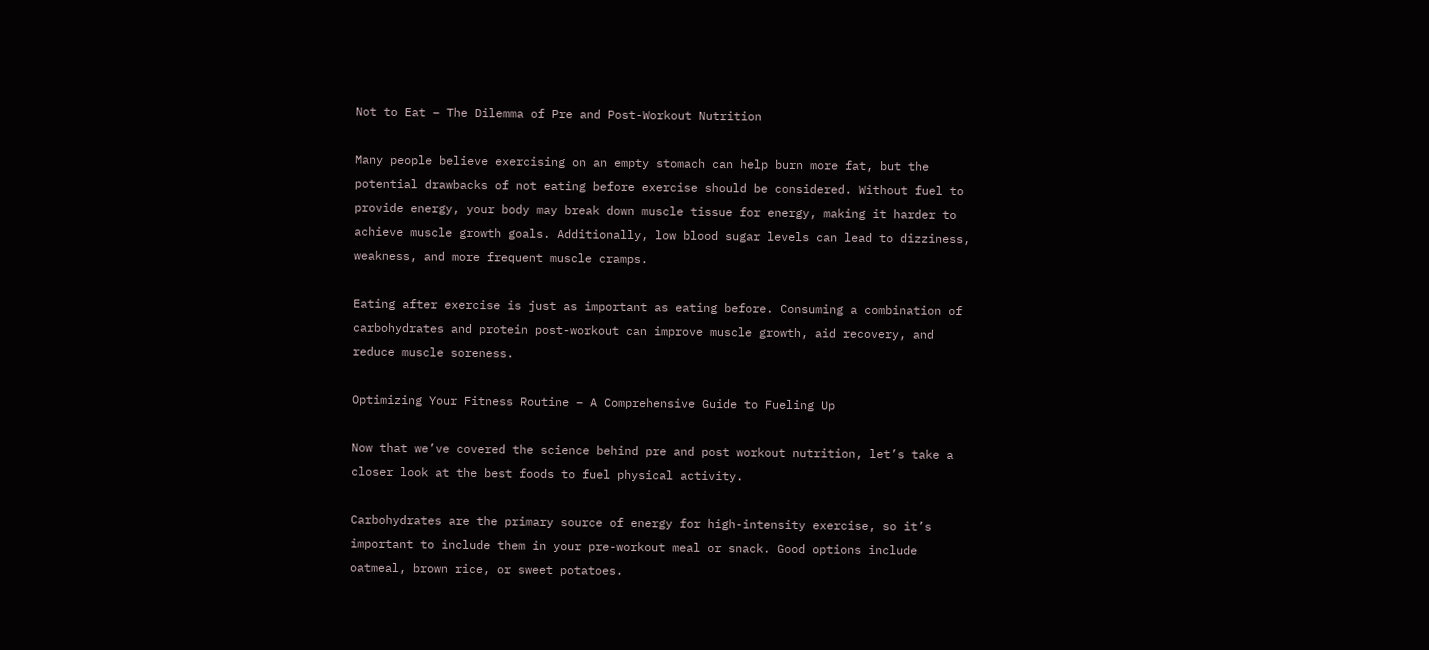Not to Eat – The Dilemma of Pre and Post-Workout Nutrition

Many people believe exercising on an empty stomach can help burn more fat, but the potential drawbacks of not eating before exercise should be considered. Without fuel to provide energy, your body may break down muscle tissue for energy, making it harder to achieve muscle growth goals. Additionally, low blood sugar levels can lead to dizziness, weakness, and more frequent muscle cramps.

Eating after exercise is just as important as eating before. Consuming a combination of carbohydrates and protein post-workout can improve muscle growth, aid recovery, and reduce muscle soreness.

Optimizing Your Fitness Routine – A Comprehensive Guide to Fueling Up

Now that we’ve covered the science behind pre and post workout nutrition, let’s take a closer look at the best foods to fuel physical activity.

Carbohydrates are the primary source of energy for high-intensity exercise, so it’s important to include them in your pre-workout meal or snack. Good options include oatmeal, brown rice, or sweet potatoes.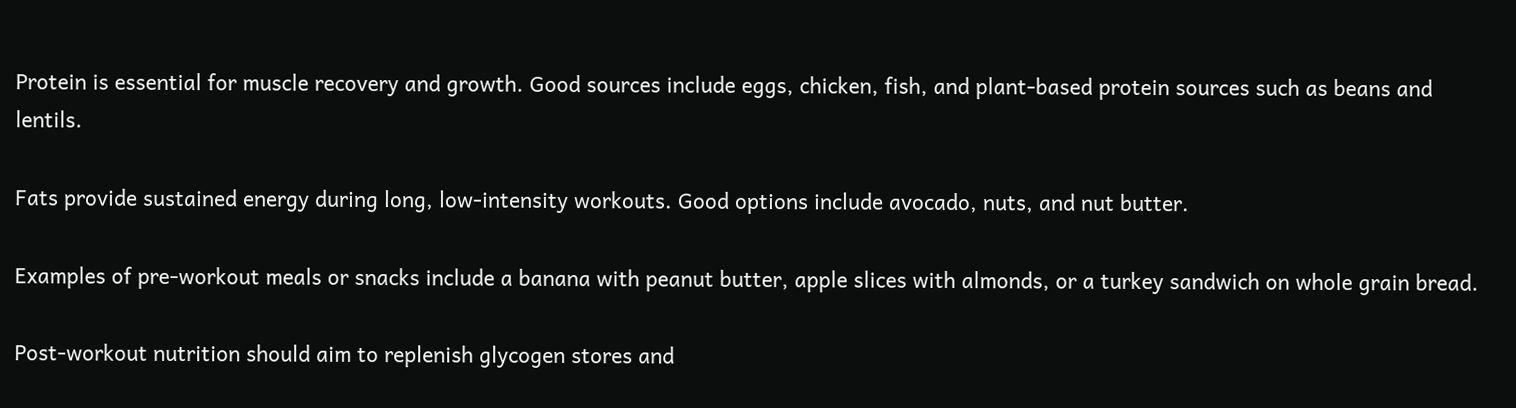Protein is essential for muscle recovery and growth. Good sources include eggs, chicken, fish, and plant-based protein sources such as beans and lentils.

Fats provide sustained energy during long, low-intensity workouts. Good options include avocado, nuts, and nut butter.

Examples of pre-workout meals or snacks include a banana with peanut butter, apple slices with almonds, or a turkey sandwich on whole grain bread.

Post-workout nutrition should aim to replenish glycogen stores and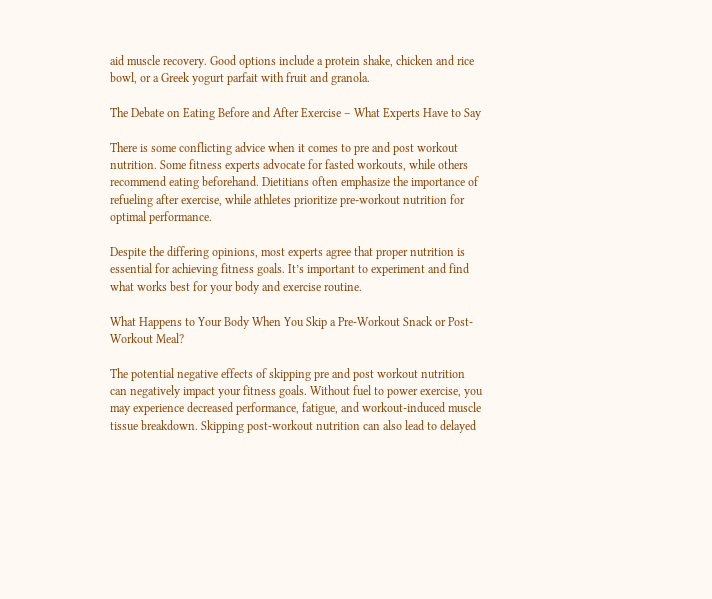aid muscle recovery. Good options include a protein shake, chicken and rice bowl, or a Greek yogurt parfait with fruit and granola.

The Debate on Eating Before and After Exercise – What Experts Have to Say

There is some conflicting advice when it comes to pre and post workout nutrition. Some fitness experts advocate for fasted workouts, while others recommend eating beforehand. Dietitians often emphasize the importance of refueling after exercise, while athletes prioritize pre-workout nutrition for optimal performance.

Despite the differing opinions, most experts agree that proper nutrition is essential for achieving fitness goals. It’s important to experiment and find what works best for your body and exercise routine.

What Happens to Your Body When You Skip a Pre-Workout Snack or Post-Workout Meal?

The potential negative effects of skipping pre and post workout nutrition can negatively impact your fitness goals. Without fuel to power exercise, you may experience decreased performance, fatigue, and workout-induced muscle tissue breakdown. Skipping post-workout nutrition can also lead to delayed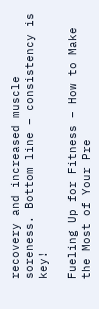recovery and increased muscle soreness. Bottom line – consistency is key!

Fueling Up for Fitness – How to Make the Most of Your Pre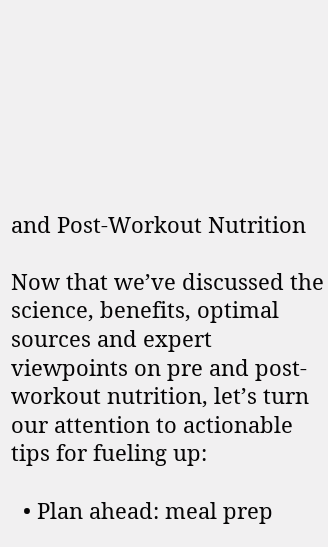and Post-Workout Nutrition

Now that we’ve discussed the science, benefits, optimal sources and expert viewpoints on pre and post-workout nutrition, let’s turn our attention to actionable tips for fueling up:

  • Plan ahead: meal prep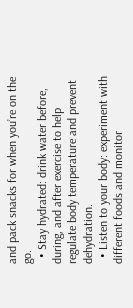and pack snacks for when you’re on the go.
  • Stay hydrated: drink water before, during, and after exercise to help regulate body temperature and prevent dehydration.
  • Listen to your body: experiment with different foods and monitor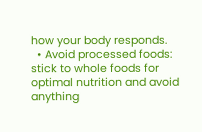how your body responds.
  • Avoid processed foods: stick to whole foods for optimal nutrition and avoid anything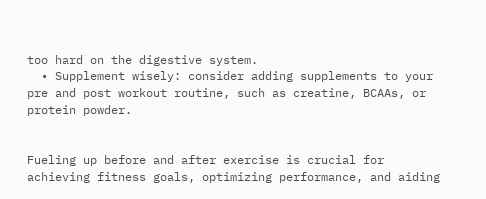too hard on the digestive system.
  • Supplement wisely: consider adding supplements to your pre and post workout routine, such as creatine, BCAAs, or protein powder.


Fueling up before and after exercise is crucial for achieving fitness goals, optimizing performance, and aiding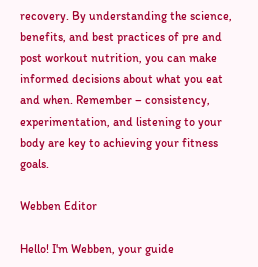recovery. By understanding the science, benefits, and best practices of pre and post workout nutrition, you can make informed decisions about what you eat and when. Remember – consistency, experimentation, and listening to your body are key to achieving your fitness goals.

Webben Editor

Hello! I'm Webben, your guide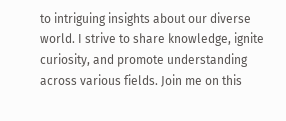to intriguing insights about our diverse world. I strive to share knowledge, ignite curiosity, and promote understanding across various fields. Join me on this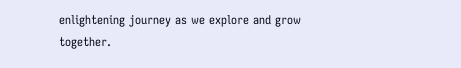enlightening journey as we explore and grow together.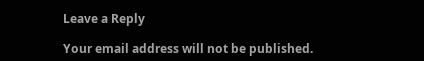Leave a Reply

Your email address will not be published.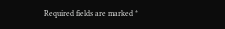Required fields are marked *